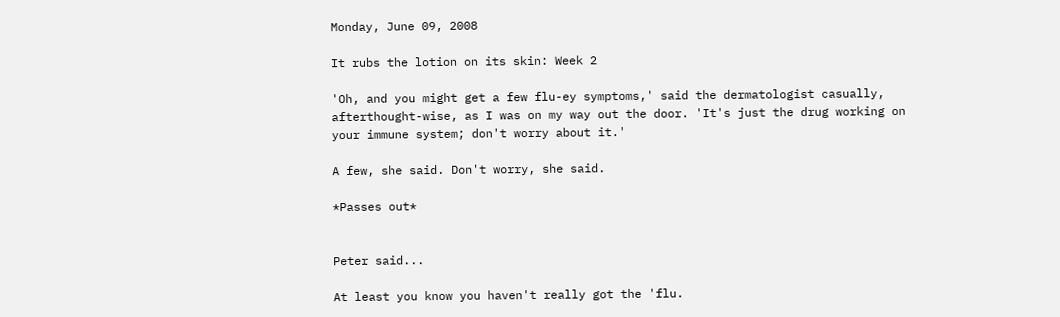Monday, June 09, 2008

It rubs the lotion on its skin: Week 2

'Oh, and you might get a few flu-ey symptoms,' said the dermatologist casually, afterthought-wise, as I was on my way out the door. 'It's just the drug working on your immune system; don't worry about it.'

A few, she said. Don't worry, she said.

*Passes out*


Peter said...

At least you know you haven't really got the 'flu.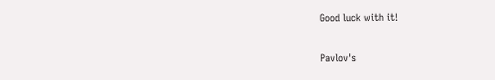Good luck with it!

Pavlov's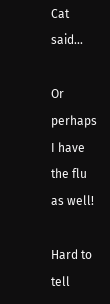Cat said...

Or perhaps I have the flu as well!

Hard to tell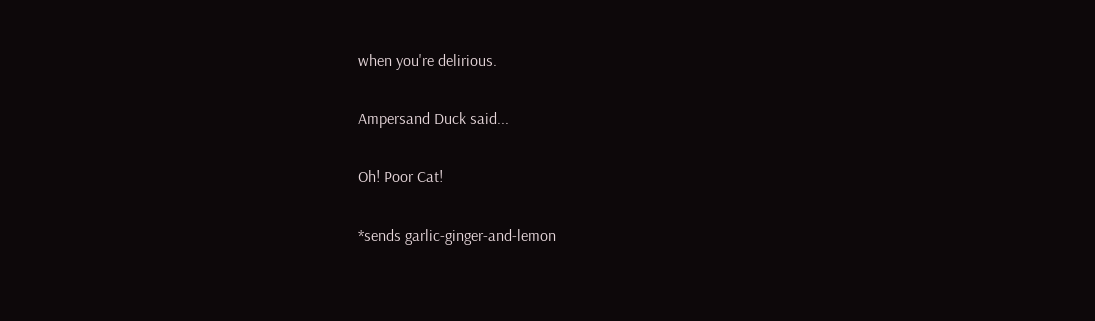when you're delirious.

Ampersand Duck said...

Oh! Poor Cat!

*sends garlic-ginger-and-lemon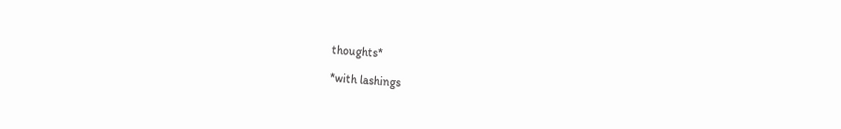thoughts*

*with lashings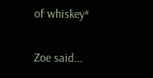of whiskey*

Zoe said...